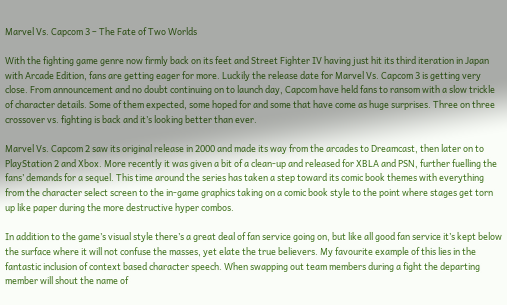Marvel Vs. Capcom 3 – The Fate of Two Worlds

With the fighting game genre now firmly back on its feet and Street Fighter IV having just hit its third iteration in Japan with Arcade Edition, fans are getting eager for more. Luckily the release date for Marvel Vs. Capcom 3 is getting very close. From announcement and no doubt continuing on to launch day, Capcom have held fans to ransom with a slow trickle of character details. Some of them expected, some hoped for and some that have come as huge surprises. Three on three crossover vs. fighting is back and it’s looking better than ever.

Marvel Vs. Capcom 2 saw its original release in 2000 and made its way from the arcades to Dreamcast, then later on to PlayStation 2 and Xbox. More recently it was given a bit of a clean-up and released for XBLA and PSN, further fuelling the fans’ demands for a sequel. This time around the series has taken a step toward its comic book themes with everything from the character select screen to the in-game graphics taking on a comic book style to the point where stages get torn up like paper during the more destructive hyper combos.

In addition to the game’s visual style there’s a great deal of fan service going on, but like all good fan service it’s kept below the surface where it will not confuse the masses, yet elate the true believers. My favourite example of this lies in the fantastic inclusion of context based character speech. When swapping out team members during a fight the departing member will shout the name of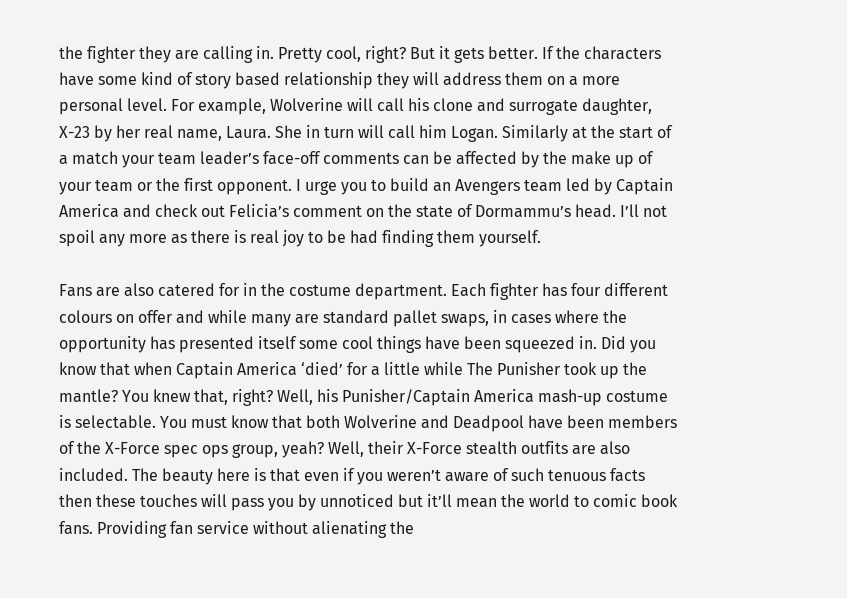the fighter they are calling in. Pretty cool, right? But it gets better. If the characters have some kind of story based relationship they will address them on a more personal level. For example, Wolverine will call his clone and surrogate daughter, X-23 by her real name, Laura. She in turn will call him Logan. Similarly at the start of a match your team leader’s face-off comments can be affected by the make up of your team or the first opponent. I urge you to build an Avengers team led by Captain America and check out Felicia’s comment on the state of Dormammu’s head. I’ll not spoil any more as there is real joy to be had finding them yourself.

Fans are also catered for in the costume department. Each fighter has four different colours on offer and while many are standard pallet swaps, in cases where the opportunity has presented itself some cool things have been squeezed in. Did you know that when Captain America ‘died’ for a little while The Punisher took up the mantle? You knew that, right? Well, his Punisher/Captain America mash-up costume is selectable. You must know that both Wolverine and Deadpool have been members of the X-Force spec ops group, yeah? Well, their X-Force stealth outfits are also included. The beauty here is that even if you weren’t aware of such tenuous facts then these touches will pass you by unnoticed but it’ll mean the world to comic book fans. Providing fan service without alienating the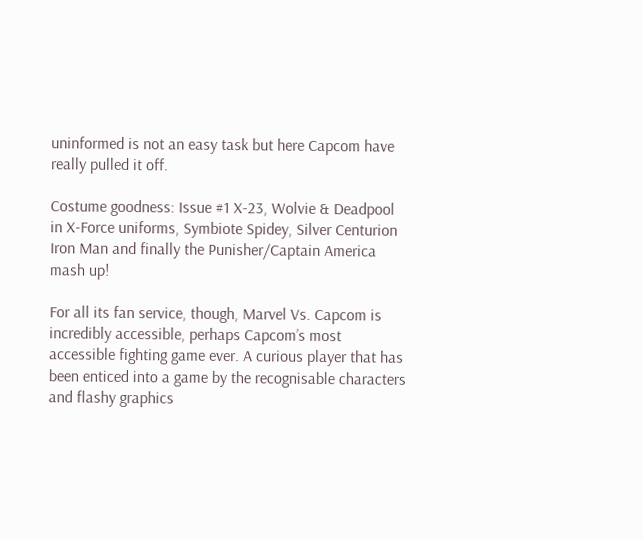uninformed is not an easy task but here Capcom have really pulled it off.

Costume goodness: Issue #1 X-23, Wolvie & Deadpool in X-Force uniforms, Symbiote Spidey, Silver Centurion Iron Man and finally the Punisher/Captain America mash up!

For all its fan service, though, Marvel Vs. Capcom is incredibly accessible, perhaps Capcom’s most accessible fighting game ever. A curious player that has been enticed into a game by the recognisable characters and flashy graphics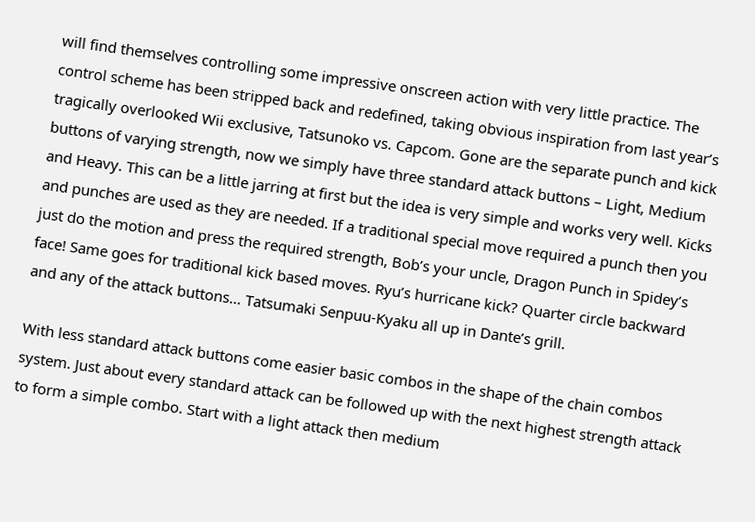will find themselves controlling some impressive onscreen action with very little practice. The control scheme has been stripped back and redefined, taking obvious inspiration from last year’s tragically overlooked Wii exclusive, Tatsunoko vs. Capcom. Gone are the separate punch and kick buttons of varying strength, now we simply have three standard attack buttons – Light, Medium and Heavy. This can be a little jarring at first but the idea is very simple and works very well. Kicks and punches are used as they are needed. If a traditional special move required a punch then you just do the motion and press the required strength, Bob’s your uncle, Dragon Punch in Spidey’s face! Same goes for traditional kick based moves. Ryu’s hurricane kick? Quarter circle backward and any of the attack buttons… Tatsumaki Senpuu-Kyaku all up in Dante’s grill.

With less standard attack buttons come easier basic combos in the shape of the chain combos system. Just about every standard attack can be followed up with the next highest strength attack to form a simple combo. Start with a light attack then medium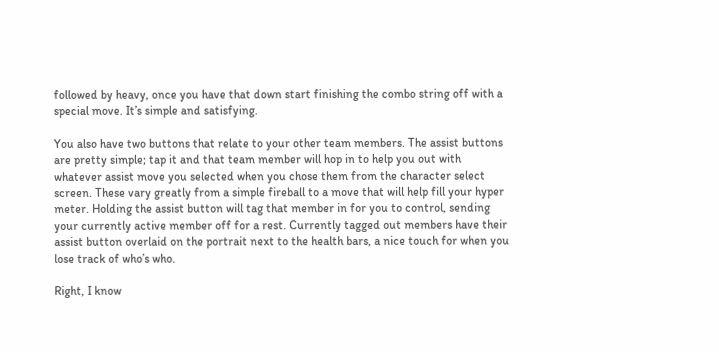followed by heavy, once you have that down start finishing the combo string off with a special move. It’s simple and satisfying.

You also have two buttons that relate to your other team members. The assist buttons are pretty simple; tap it and that team member will hop in to help you out with whatever assist move you selected when you chose them from the character select screen. These vary greatly from a simple fireball to a move that will help fill your hyper meter. Holding the assist button will tag that member in for you to control, sending your currently active member off for a rest. Currently tagged out members have their assist button overlaid on the portrait next to the health bars, a nice touch for when you lose track of who’s who.

Right, I know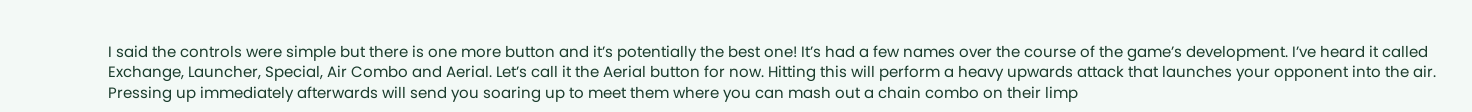I said the controls were simple but there is one more button and it’s potentially the best one! It’s had a few names over the course of the game’s development. I’ve heard it called Exchange, Launcher, Special, Air Combo and Aerial. Let’s call it the Aerial button for now. Hitting this will perform a heavy upwards attack that launches your opponent into the air. Pressing up immediately afterwards will send you soaring up to meet them where you can mash out a chain combo on their limp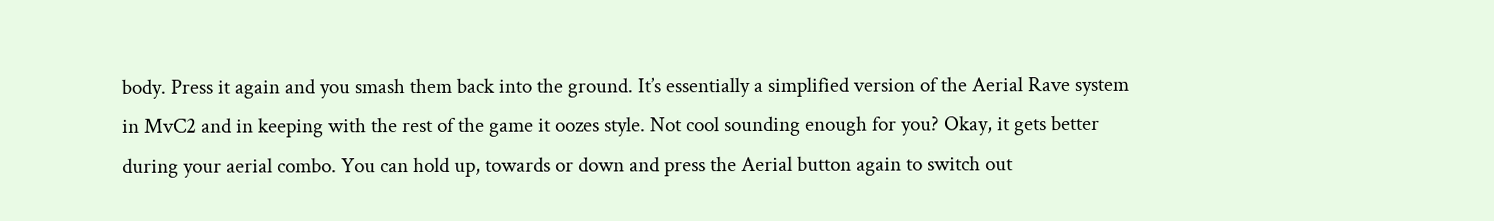body. Press it again and you smash them back into the ground. It’s essentially a simplified version of the Aerial Rave system in MvC2 and in keeping with the rest of the game it oozes style. Not cool sounding enough for you? Okay, it gets better during your aerial combo. You can hold up, towards or down and press the Aerial button again to switch out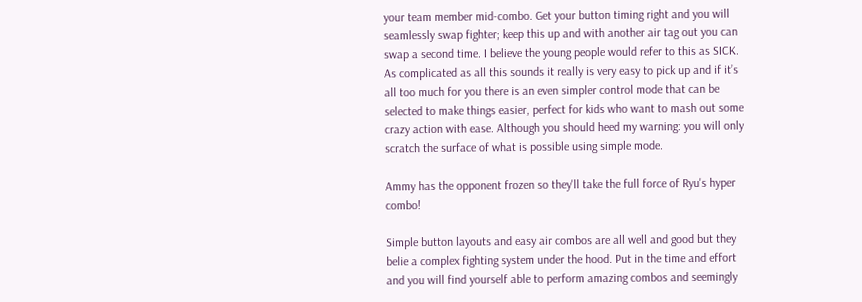your team member mid-combo. Get your button timing right and you will seamlessly swap fighter; keep this up and with another air tag out you can swap a second time. I believe the young people would refer to this as SICK.
As complicated as all this sounds it really is very easy to pick up and if it’s all too much for you there is an even simpler control mode that can be selected to make things easier, perfect for kids who want to mash out some crazy action with ease. Although you should heed my warning: you will only scratch the surface of what is possible using simple mode.

Ammy has the opponent frozen so they'll take the full force of Ryu's hyper combo!

Simple button layouts and easy air combos are all well and good but they belie a complex fighting system under the hood. Put in the time and effort and you will find yourself able to perform amazing combos and seemingly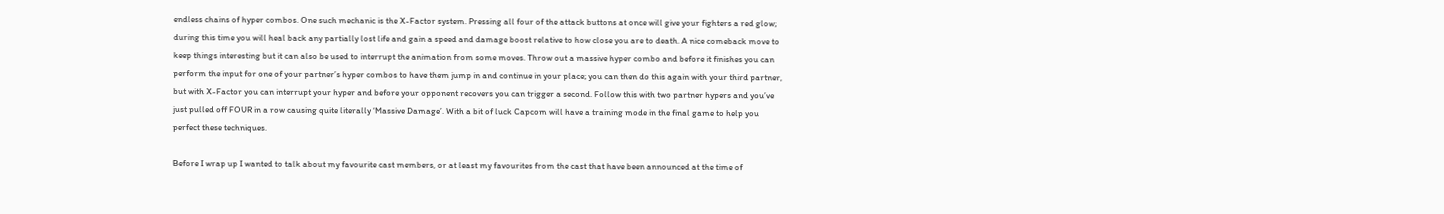endless chains of hyper combos. One such mechanic is the X-Factor system. Pressing all four of the attack buttons at once will give your fighters a red glow; during this time you will heal back any partially lost life and gain a speed and damage boost relative to how close you are to death. A nice comeback move to keep things interesting but it can also be used to interrupt the animation from some moves. Throw out a massive hyper combo and before it finishes you can perform the input for one of your partner’s hyper combos to have them jump in and continue in your place; you can then do this again with your third partner, but with X-Factor you can interrupt your hyper and before your opponent recovers you can trigger a second. Follow this with two partner hypers and you’ve just pulled off FOUR in a row causing quite literally ‘Massive Damage’. With a bit of luck Capcom will have a training mode in the final game to help you perfect these techniques.

Before I wrap up I wanted to talk about my favourite cast members, or at least my favourites from the cast that have been announced at the time of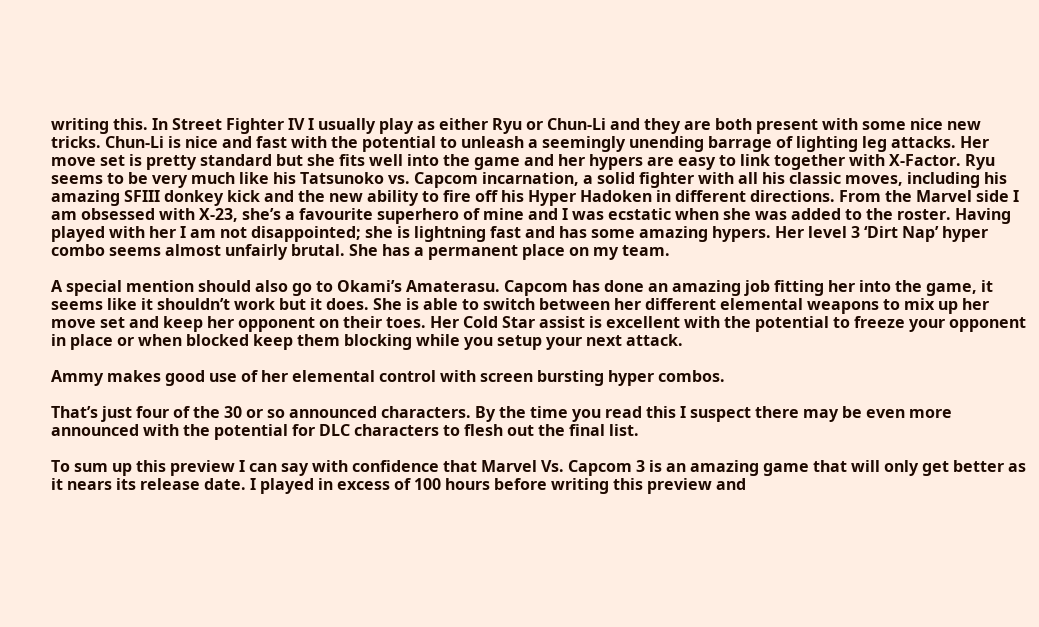writing this. In Street Fighter IV I usually play as either Ryu or Chun-Li and they are both present with some nice new tricks. Chun-Li is nice and fast with the potential to unleash a seemingly unending barrage of lighting leg attacks. Her move set is pretty standard but she fits well into the game and her hypers are easy to link together with X-Factor. Ryu seems to be very much like his Tatsunoko vs. Capcom incarnation, a solid fighter with all his classic moves, including his amazing SFIII donkey kick and the new ability to fire off his Hyper Hadoken in different directions. From the Marvel side I am obsessed with X-23, she’s a favourite superhero of mine and I was ecstatic when she was added to the roster. Having played with her I am not disappointed; she is lightning fast and has some amazing hypers. Her level 3 ‘Dirt Nap’ hyper combo seems almost unfairly brutal. She has a permanent place on my team.

A special mention should also go to Okami’s Amaterasu. Capcom has done an amazing job fitting her into the game, it seems like it shouldn’t work but it does. She is able to switch between her different elemental weapons to mix up her move set and keep her opponent on their toes. Her Cold Star assist is excellent with the potential to freeze your opponent in place or when blocked keep them blocking while you setup your next attack.

Ammy makes good use of her elemental control with screen bursting hyper combos.

That’s just four of the 30 or so announced characters. By the time you read this I suspect there may be even more announced with the potential for DLC characters to flesh out the final list.

To sum up this preview I can say with confidence that Marvel Vs. Capcom 3 is an amazing game that will only get better as it nears its release date. I played in excess of 100 hours before writing this preview and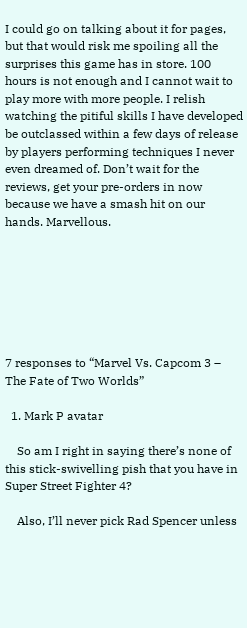I could go on talking about it for pages, but that would risk me spoiling all the surprises this game has in store. 100 hours is not enough and I cannot wait to play more with more people. I relish watching the pitiful skills I have developed be outclassed within a few days of release by players performing techniques I never even dreamed of. Don’t wait for the reviews, get your pre-orders in now because we have a smash hit on our hands. Marvellous.







7 responses to “Marvel Vs. Capcom 3 – The Fate of Two Worlds”

  1. Mark P avatar

    So am I right in saying there’s none of this stick-swivelling pish that you have in Super Street Fighter 4?

    Also, I’ll never pick Rad Spencer unless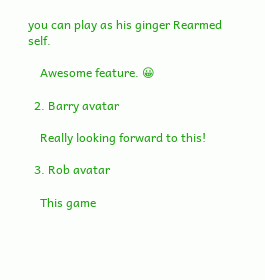you can play as his ginger Rearmed self.

    Awesome feature. 😀

  2. Barry avatar

    Really looking forward to this!

  3. Rob avatar

    This game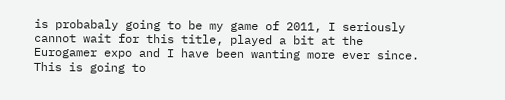is probabaly going to be my game of 2011, I seriously cannot wait for this title, played a bit at the Eurogamer expo and I have been wanting more ever since. This is going to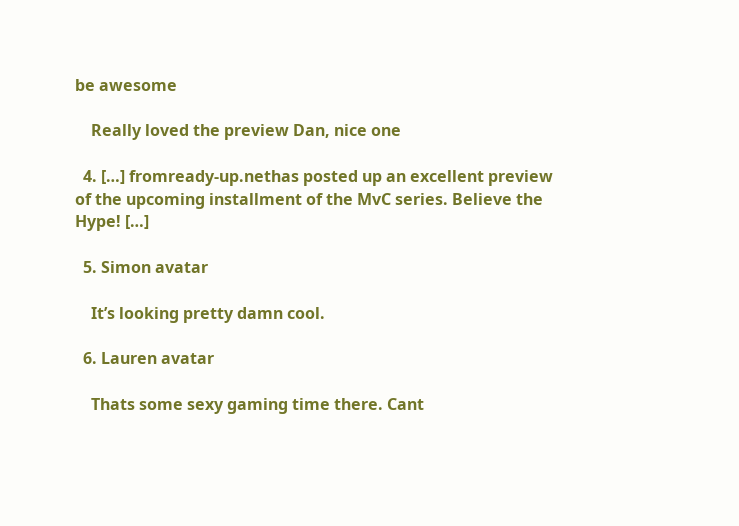be awesome

    Really loved the preview Dan, nice one

  4. […] fromready-up.nethas posted up an excellent preview of the upcoming installment of the MvC series. Believe the Hype! […]

  5. Simon avatar

    It’s looking pretty damn cool.

  6. Lauren avatar

    Thats some sexy gaming time there. Cant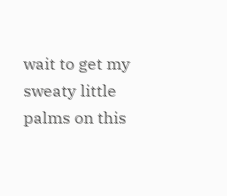wait to get my sweaty little palms on this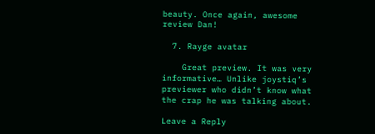beauty. Once again, awesome review Dan!

  7. Rayge avatar

    Great preview. It was very informative… Unlike joystiq’s previewer who didn’t know what the crap he was talking about.

Leave a Reply